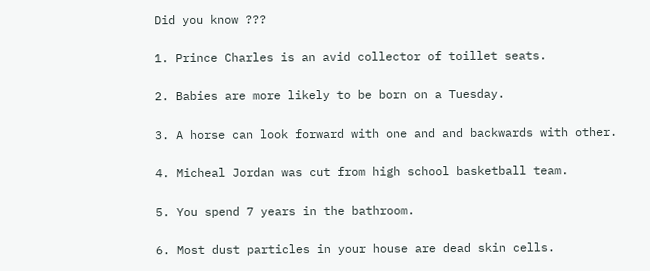Did you know ???

1. Prince Charles is an avid collector of toillet seats.

2. Babies are more likely to be born on a Tuesday.

3. A horse can look forward with one and and backwards with other.

4. Micheal Jordan was cut from high school basketball team.

5. You spend 7 years in the bathroom.

6. Most dust particles in your house are dead skin cells.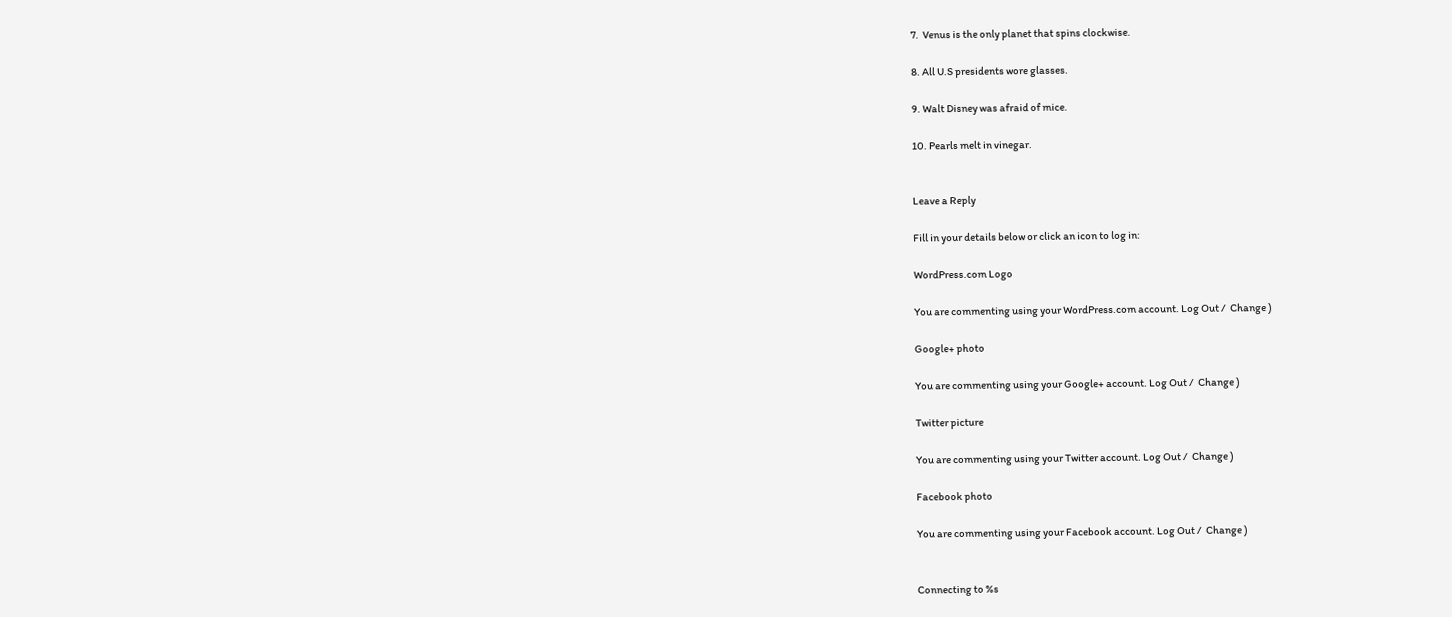7.  Venus is the only planet that spins clockwise.

8. All U.S presidents wore glasses.

9. Walt Disney was afraid of mice.

10. Pearls melt in vinegar.


Leave a Reply

Fill in your details below or click an icon to log in:

WordPress.com Logo

You are commenting using your WordPress.com account. Log Out /  Change )

Google+ photo

You are commenting using your Google+ account. Log Out /  Change )

Twitter picture

You are commenting using your Twitter account. Log Out /  Change )

Facebook photo

You are commenting using your Facebook account. Log Out /  Change )


Connecting to %s